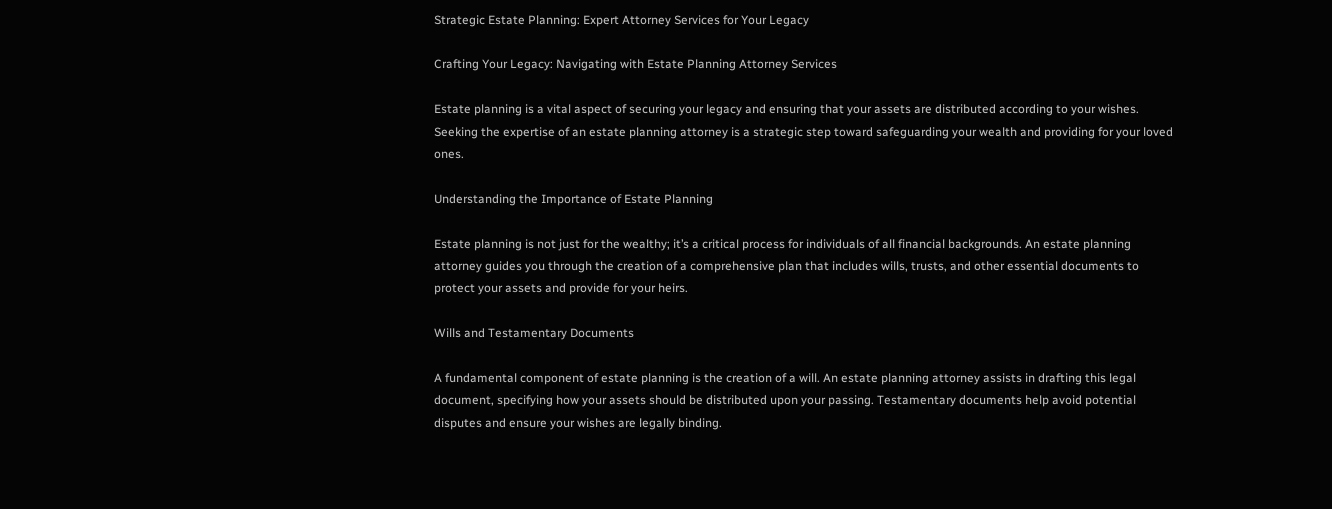Strategic Estate Planning: Expert Attorney Services for Your Legacy

Crafting Your Legacy: Navigating with Estate Planning Attorney Services

Estate planning is a vital aspect of securing your legacy and ensuring that your assets are distributed according to your wishes. Seeking the expertise of an estate planning attorney is a strategic step toward safeguarding your wealth and providing for your loved ones.

Understanding the Importance of Estate Planning

Estate planning is not just for the wealthy; it’s a critical process for individuals of all financial backgrounds. An estate planning attorney guides you through the creation of a comprehensive plan that includes wills, trusts, and other essential documents to protect your assets and provide for your heirs.

Wills and Testamentary Documents

A fundamental component of estate planning is the creation of a will. An estate planning attorney assists in drafting this legal document, specifying how your assets should be distributed upon your passing. Testamentary documents help avoid potential disputes and ensure your wishes are legally binding.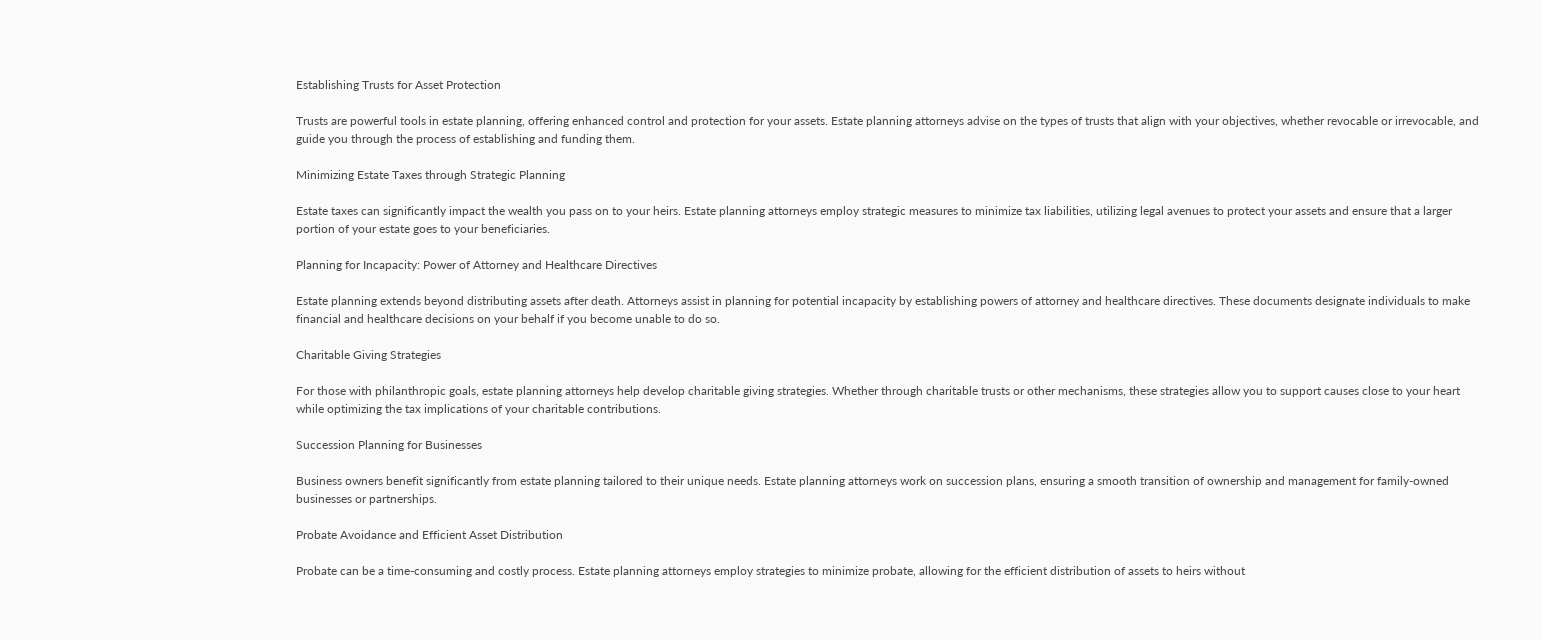Establishing Trusts for Asset Protection

Trusts are powerful tools in estate planning, offering enhanced control and protection for your assets. Estate planning attorneys advise on the types of trusts that align with your objectives, whether revocable or irrevocable, and guide you through the process of establishing and funding them.

Minimizing Estate Taxes through Strategic Planning

Estate taxes can significantly impact the wealth you pass on to your heirs. Estate planning attorneys employ strategic measures to minimize tax liabilities, utilizing legal avenues to protect your assets and ensure that a larger portion of your estate goes to your beneficiaries.

Planning for Incapacity: Power of Attorney and Healthcare Directives

Estate planning extends beyond distributing assets after death. Attorneys assist in planning for potential incapacity by establishing powers of attorney and healthcare directives. These documents designate individuals to make financial and healthcare decisions on your behalf if you become unable to do so.

Charitable Giving Strategies

For those with philanthropic goals, estate planning attorneys help develop charitable giving strategies. Whether through charitable trusts or other mechanisms, these strategies allow you to support causes close to your heart while optimizing the tax implications of your charitable contributions.

Succession Planning for Businesses

Business owners benefit significantly from estate planning tailored to their unique needs. Estate planning attorneys work on succession plans, ensuring a smooth transition of ownership and management for family-owned businesses or partnerships.

Probate Avoidance and Efficient Asset Distribution

Probate can be a time-consuming and costly process. Estate planning attorneys employ strategies to minimize probate, allowing for the efficient distribution of assets to heirs without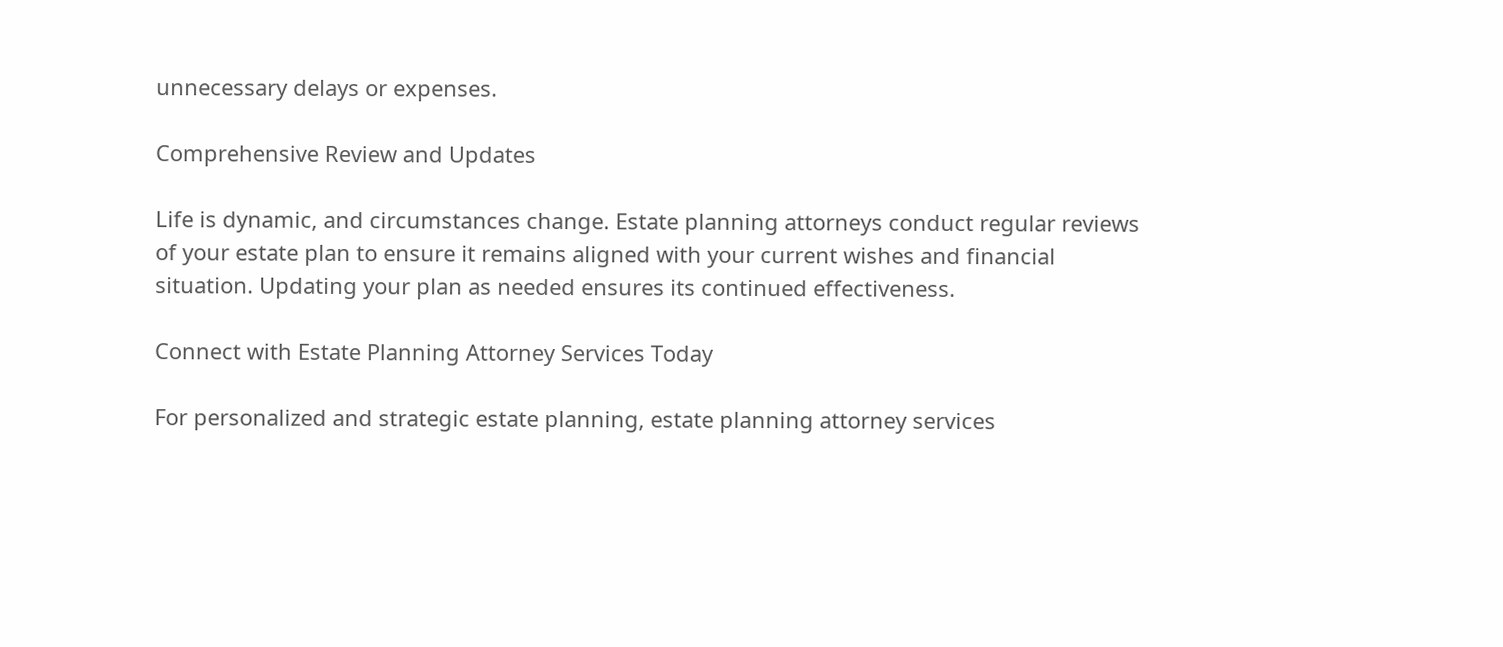unnecessary delays or expenses.

Comprehensive Review and Updates

Life is dynamic, and circumstances change. Estate planning attorneys conduct regular reviews of your estate plan to ensure it remains aligned with your current wishes and financial situation. Updating your plan as needed ensures its continued effectiveness.

Connect with Estate Planning Attorney Services Today

For personalized and strategic estate planning, estate planning attorney services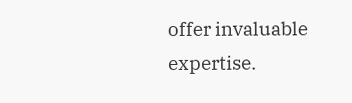offer invaluable expertise.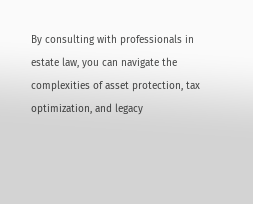By consulting with professionals in estate law, you can navigate the complexities of asset protection, tax optimization, and legacy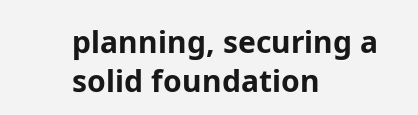planning, securing a solid foundation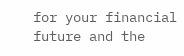for your financial future and the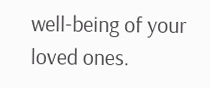well-being of your loved ones.